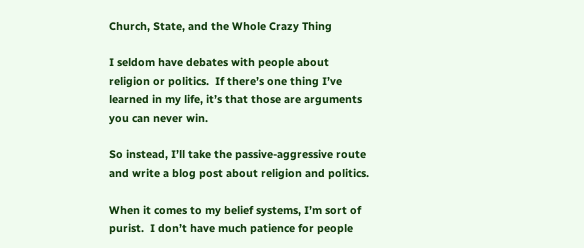Church, State, and the Whole Crazy Thing

I seldom have debates with people about religion or politics.  If there’s one thing I’ve learned in my life, it’s that those are arguments you can never win.

So instead, I’ll take the passive-aggressive route and write a blog post about religion and politics.

When it comes to my belief systems, I’m sort of purist.  I don’t have much patience for people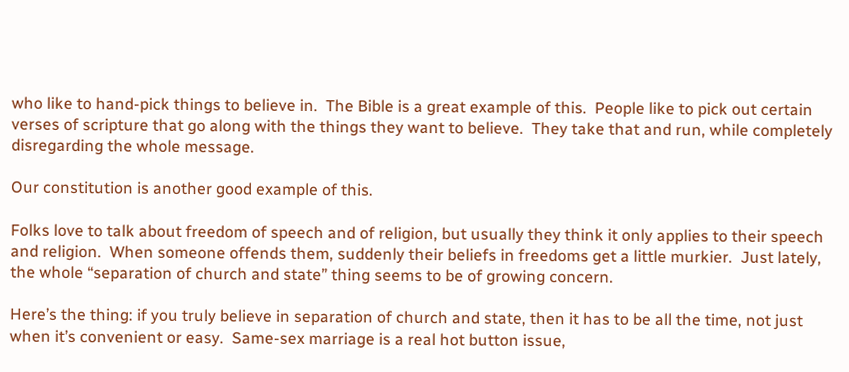who like to hand-pick things to believe in.  The Bible is a great example of this.  People like to pick out certain verses of scripture that go along with the things they want to believe.  They take that and run, while completely disregarding the whole message.

Our constitution is another good example of this.

Folks love to talk about freedom of speech and of religion, but usually they think it only applies to their speech and religion.  When someone offends them, suddenly their beliefs in freedoms get a little murkier.  Just lately, the whole “separation of church and state” thing seems to be of growing concern.

Here’s the thing: if you truly believe in separation of church and state, then it has to be all the time, not just when it’s convenient or easy.  Same-sex marriage is a real hot button issue,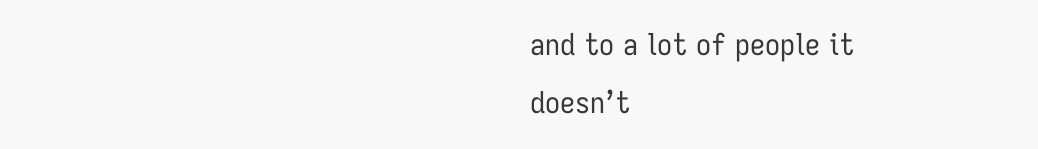and to a lot of people it doesn’t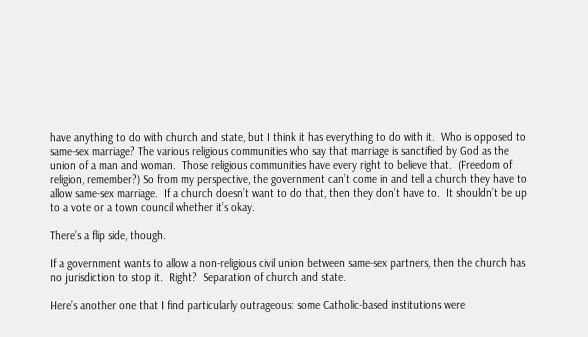have anything to do with church and state, but I think it has everything to do with it.  Who is opposed to same-sex marriage? The various religious communities who say that marriage is sanctified by God as the union of a man and woman.  Those religious communities have every right to believe that.  (Freedom of religion, remember?) So from my perspective, the government can’t come in and tell a church they have to allow same-sex marriage.  If a church doesn’t want to do that, then they don’t have to.  It shouldn’t be up to a vote or a town council whether it’s okay.

There’s a flip side, though.

If a government wants to allow a non-religious civil union between same-sex partners, then the church has no jurisdiction to stop it.  Right?  Separation of church and state.

Here’s another one that I find particularly outrageous: some Catholic-based institutions were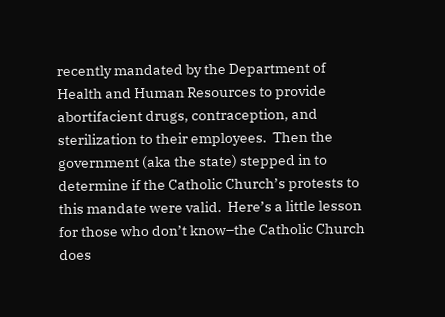recently mandated by the Department of Health and Human Resources to provide abortifacient drugs, contraception, and sterilization to their employees.  Then the government (aka the state) stepped in to determine if the Catholic Church’s protests to this mandate were valid.  Here’s a little lesson for those who don’t know–the Catholic Church does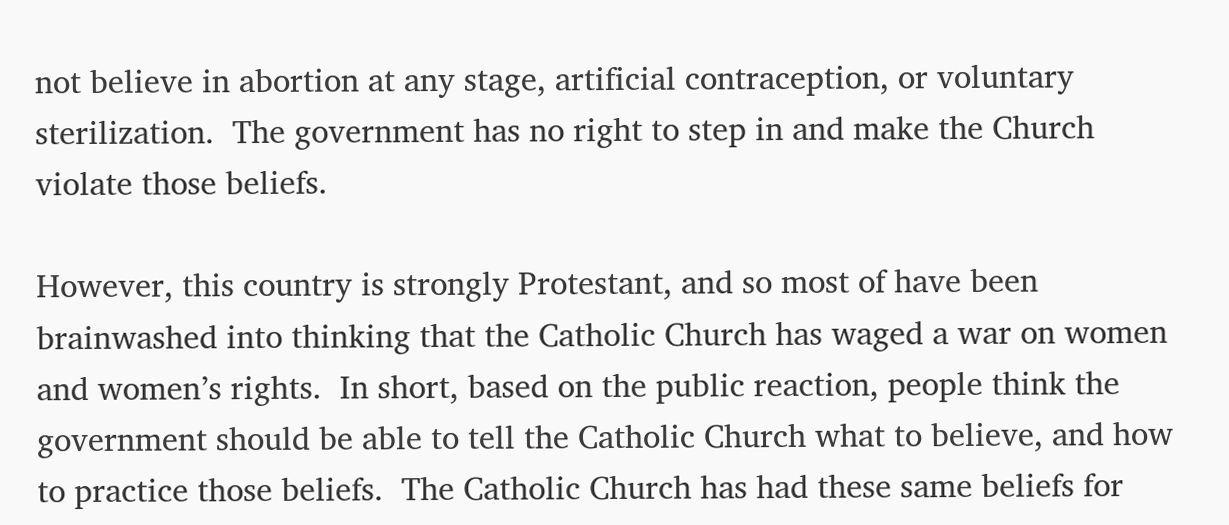not believe in abortion at any stage, artificial contraception, or voluntary sterilization.  The government has no right to step in and make the Church violate those beliefs.

However, this country is strongly Protestant, and so most of have been brainwashed into thinking that the Catholic Church has waged a war on women and women’s rights.  In short, based on the public reaction, people think the government should be able to tell the Catholic Church what to believe, and how to practice those beliefs.  The Catholic Church has had these same beliefs for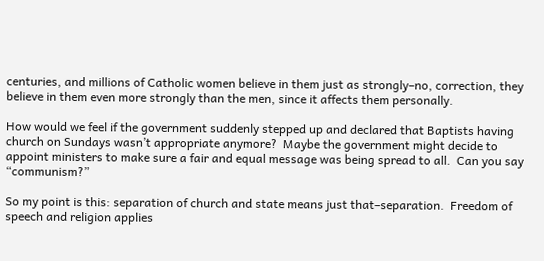centuries, and millions of Catholic women believe in them just as strongly–no, correction, they believe in them even more strongly than the men, since it affects them personally.

How would we feel if the government suddenly stepped up and declared that Baptists having church on Sundays wasn’t appropriate anymore?  Maybe the government might decide to appoint ministers to make sure a fair and equal message was being spread to all.  Can you say “communism?”

So my point is this: separation of church and state means just that–separation.  Freedom of speech and religion applies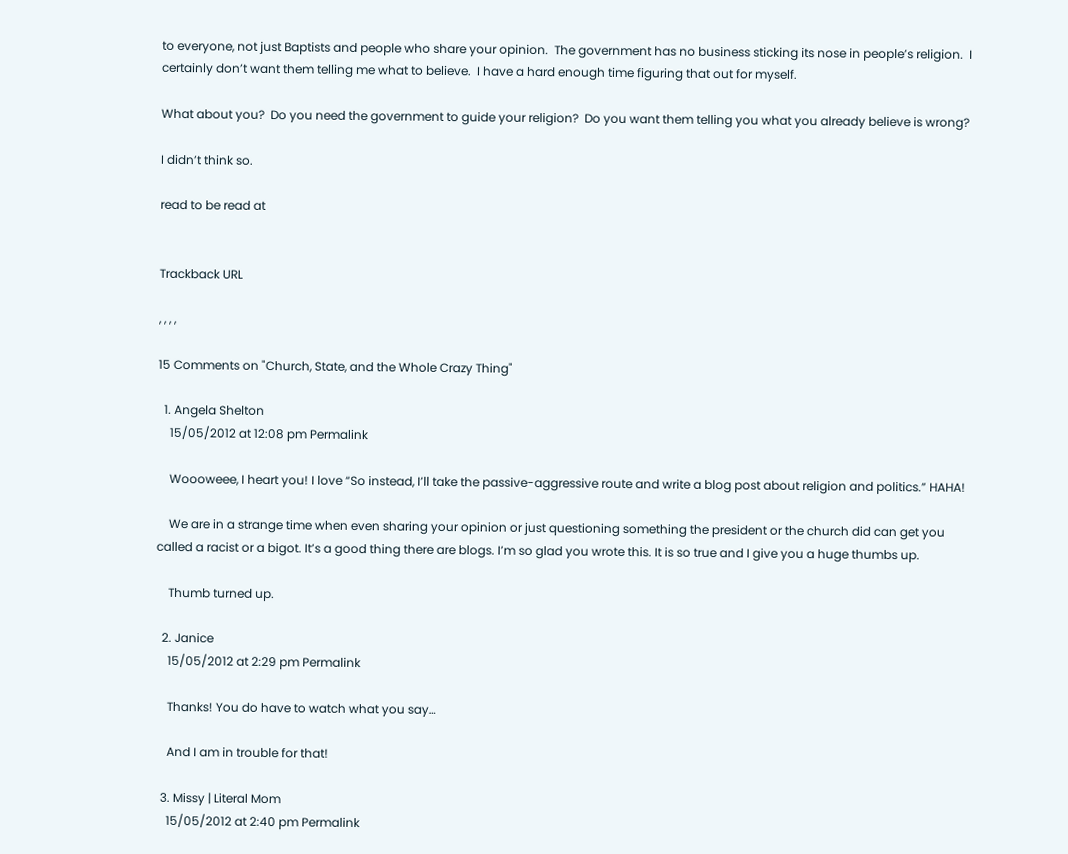to everyone, not just Baptists and people who share your opinion.  The government has no business sticking its nose in people’s religion.  I certainly don’t want them telling me what to believe.  I have a hard enough time figuring that out for myself.

What about you?  Do you need the government to guide your religion?  Do you want them telling you what you already believe is wrong?

I didn’t think so.

read to be read at


Trackback URL

, , , ,

15 Comments on "Church, State, and the Whole Crazy Thing"

  1. Angela Shelton
    15/05/2012 at 12:08 pm Permalink

    Woooweee, I heart you! I love “So instead, I’ll take the passive-aggressive route and write a blog post about religion and politics.” HAHA!

    We are in a strange time when even sharing your opinion or just questioning something the president or the church did can get you called a racist or a bigot. It’s a good thing there are blogs. I’m so glad you wrote this. It is so true and I give you a huge thumbs up.

    Thumb turned up.

  2. Janice
    15/05/2012 at 2:29 pm Permalink

    Thanks! You do have to watch what you say…

    And I am in trouble for that!

  3. Missy | Literal Mom
    15/05/2012 at 2:40 pm Permalink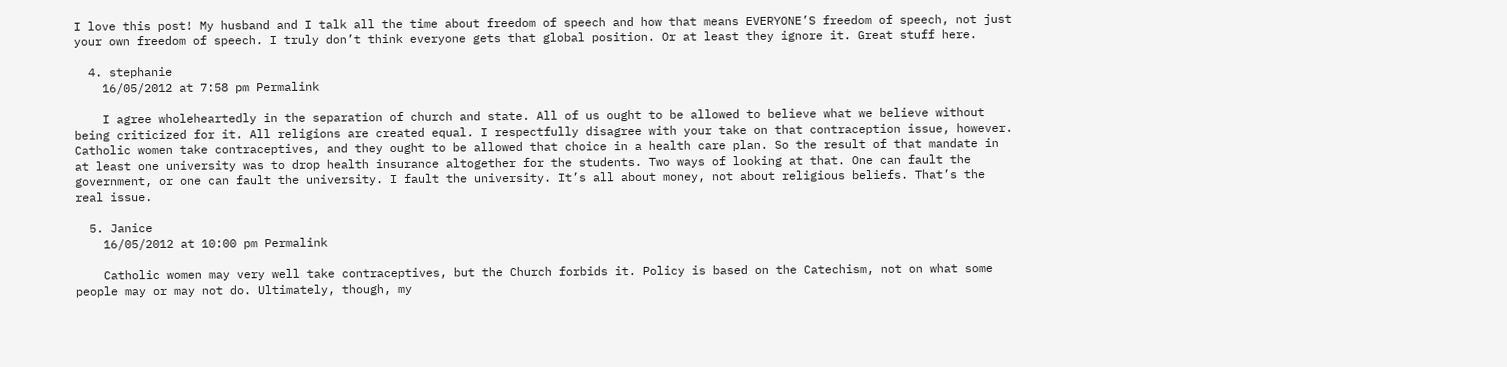I love this post! My husband and I talk all the time about freedom of speech and how that means EVERYONE’S freedom of speech, not just your own freedom of speech. I truly don’t think everyone gets that global position. Or at least they ignore it. Great stuff here.

  4. stephanie
    16/05/2012 at 7:58 pm Permalink

    I agree wholeheartedly in the separation of church and state. All of us ought to be allowed to believe what we believe without being criticized for it. All religions are created equal. I respectfully disagree with your take on that contraception issue, however. Catholic women take contraceptives, and they ought to be allowed that choice in a health care plan. So the result of that mandate in at least one university was to drop health insurance altogether for the students. Two ways of looking at that. One can fault the government, or one can fault the university. I fault the university. It’s all about money, not about religious beliefs. That’s the real issue.

  5. Janice
    16/05/2012 at 10:00 pm Permalink

    Catholic women may very well take contraceptives, but the Church forbids it. Policy is based on the Catechism, not on what some people may or may not do. Ultimately, though, my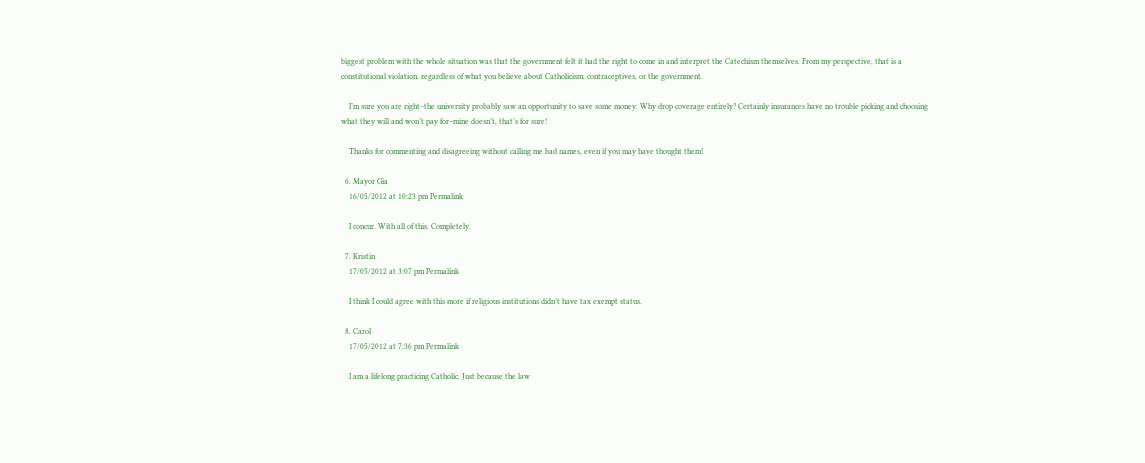biggest problem with the whole situation was that the government felt it had the right to come in and interpret the Catechism themselves. From my perspective, that is a constitutional violation, regardless of what you believe about Catholicism, contraceptives, or the government.

    I’m sure you are right–the university probably saw an opportunity to save some money. Why drop coverage entirely? Certainly insurances have no trouble picking and choosing what they will and won’t pay for–mine doesn’t, that’s for sure!

    Thanks for commenting and disagreeing without calling me bad names, even if you may have thought them!

  6. Mayor Gia
    16/05/2012 at 10:23 pm Permalink

    I concur. With all of this. Completely.

  7. Kristin
    17/05/2012 at 3:07 pm Permalink

    I think I could agree with this more if religious institutions didn’t have tax exempt status.

  8. Carol
    17/05/2012 at 7:36 pm Permalink

    I am a lifelong practicing Catholic. Just because the law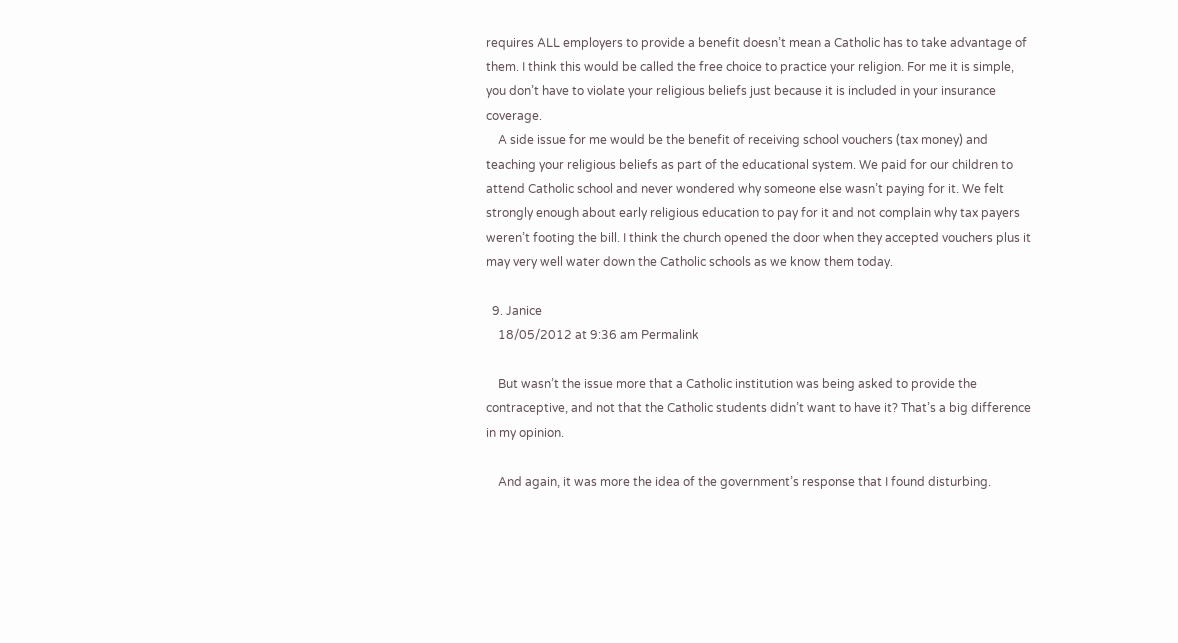requires ALL employers to provide a benefit doesn’t mean a Catholic has to take advantage of them. I think this would be called the free choice to practice your religion. For me it is simple, you don’t have to violate your religious beliefs just because it is included in your insurance coverage.
    A side issue for me would be the benefit of receiving school vouchers (tax money) and teaching your religious beliefs as part of the educational system. We paid for our children to attend Catholic school and never wondered why someone else wasn’t paying for it. We felt strongly enough about early religious education to pay for it and not complain why tax payers weren’t footing the bill. I think the church opened the door when they accepted vouchers plus it may very well water down the Catholic schools as we know them today.

  9. Janice
    18/05/2012 at 9:36 am Permalink

    But wasn’t the issue more that a Catholic institution was being asked to provide the contraceptive, and not that the Catholic students didn’t want to have it? That’s a big difference in my opinion.

    And again, it was more the idea of the government’s response that I found disturbing.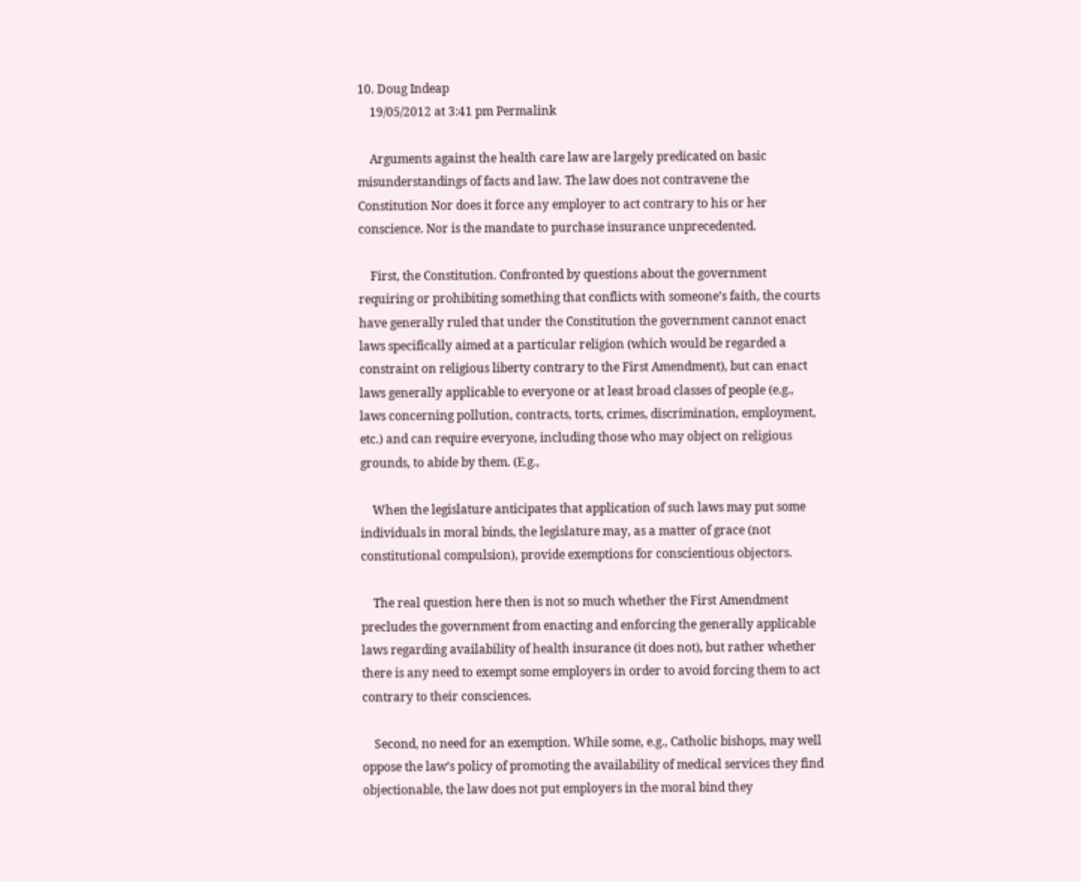10. Doug Indeap
    19/05/2012 at 3:41 pm Permalink

    Arguments against the health care law are largely predicated on basic misunderstandings of facts and law. The law does not contravene the Constitution Nor does it force any employer to act contrary to his or her conscience. Nor is the mandate to purchase insurance unprecedented.

    First, the Constitution. Confronted by questions about the government requiring or prohibiting something that conflicts with someone’s faith, the courts have generally ruled that under the Constitution the government cannot enact laws specifically aimed at a particular religion (which would be regarded a constraint on religious liberty contrary to the First Amendment), but can enact laws generally applicable to everyone or at least broad classes of people (e.g., laws concerning pollution, contracts, torts, crimes, discrimination, employment, etc.) and can require everyone, including those who may object on religious grounds, to abide by them. (E.g.,

    When the legislature anticipates that application of such laws may put some individuals in moral binds, the legislature may, as a matter of grace (not constitutional compulsion), provide exemptions for conscientious objectors.

    The real question here then is not so much whether the First Amendment precludes the government from enacting and enforcing the generally applicable laws regarding availability of health insurance (it does not), but rather whether there is any need to exempt some employers in order to avoid forcing them to act contrary to their consciences.

    Second, no need for an exemption. While some, e.g., Catholic bishops, may well oppose the law’s policy of promoting the availability of medical services they find objectionable, the law does not put employers in the moral bind they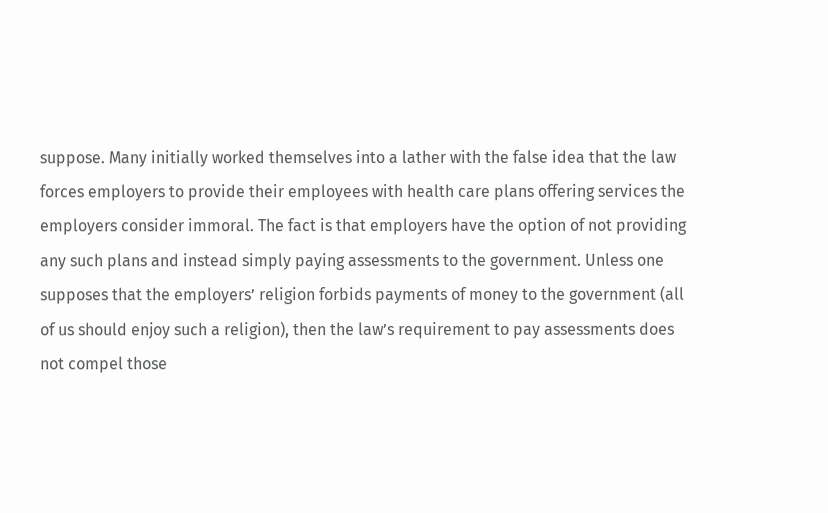suppose. Many initially worked themselves into a lather with the false idea that the law forces employers to provide their employees with health care plans offering services the employers consider immoral. The fact is that employers have the option of not providing any such plans and instead simply paying assessments to the government. Unless one supposes that the employers’ religion forbids payments of money to the government (all of us should enjoy such a religion), then the law’s requirement to pay assessments does not compel those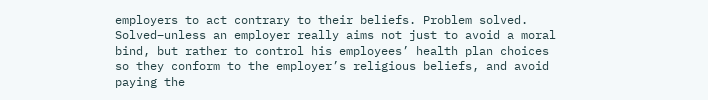employers to act contrary to their beliefs. Problem solved. Solved–unless an employer really aims not just to avoid a moral bind, but rather to control his employees’ health plan choices so they conform to the employer’s religious beliefs, and avoid paying the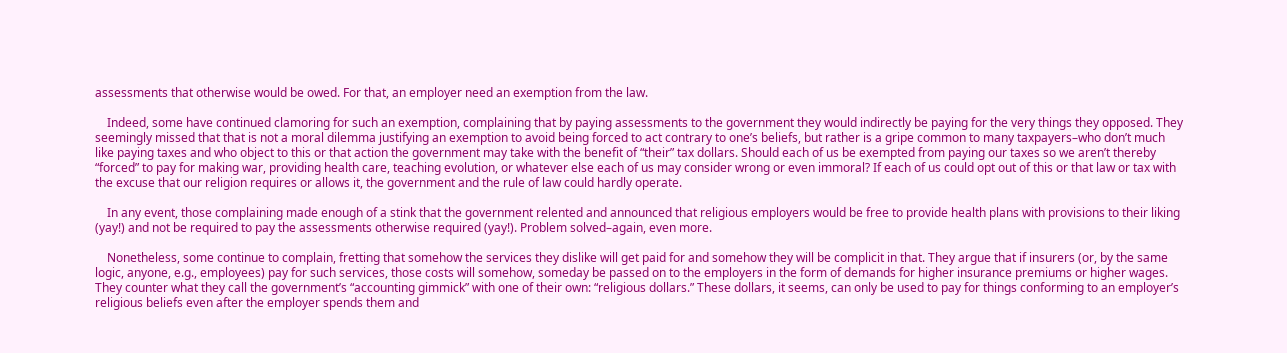assessments that otherwise would be owed. For that, an employer need an exemption from the law.

    Indeed, some have continued clamoring for such an exemption, complaining that by paying assessments to the government they would indirectly be paying for the very things they opposed. They seemingly missed that that is not a moral dilemma justifying an exemption to avoid being forced to act contrary to one’s beliefs, but rather is a gripe common to many taxpayers–who don’t much like paying taxes and who object to this or that action the government may take with the benefit of “their” tax dollars. Should each of us be exempted from paying our taxes so we aren’t thereby “forced” to pay for making war, providing health care, teaching evolution, or whatever else each of us may consider wrong or even immoral? If each of us could opt out of this or that law or tax with the excuse that our religion requires or allows it, the government and the rule of law could hardly operate.

    In any event, those complaining made enough of a stink that the government relented and announced that religious employers would be free to provide health plans with provisions to their liking (yay!) and not be required to pay the assessments otherwise required (yay!). Problem solved–again, even more.

    Nonetheless, some continue to complain, fretting that somehow the services they dislike will get paid for and somehow they will be complicit in that. They argue that if insurers (or, by the same logic, anyone, e.g., employees) pay for such services, those costs will somehow, someday be passed on to the employers in the form of demands for higher insurance premiums or higher wages. They counter what they call the government’s “accounting gimmick” with one of their own: “religious dollars.” These dollars, it seems, can only be used to pay for things conforming to an employer’s religious beliefs even after the employer spends them and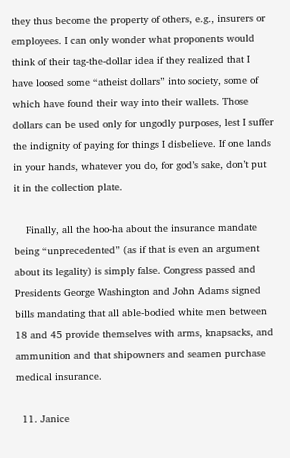they thus become the property of others, e.g., insurers or employees. I can only wonder what proponents would think of their tag-the-dollar idea if they realized that I have loosed some “atheist dollars” into society, some of which have found their way into their wallets. Those dollars can be used only for ungodly purposes, lest I suffer the indignity of paying for things I disbelieve. If one lands in your hands, whatever you do, for god’s sake, don’t put it in the collection plate.

    Finally, all the hoo-ha about the insurance mandate being “unprecedented” (as if that is even an argument about its legality) is simply false. Congress passed and Presidents George Washington and John Adams signed bills mandating that all able-bodied white men between 18 and 45 provide themselves with arms, knapsacks, and ammunition and that shipowners and seamen purchase medical insurance.

  11. Janice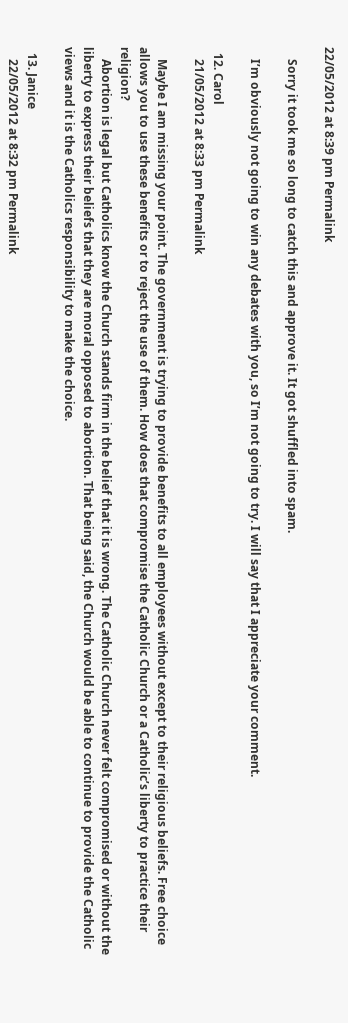22/05/2012 at 8:39 pm Permalink

    Sorry it took me so long to catch this and approve it. It got shuffled into spam.

    I’m obviously not going to win any debates with you, so I’m not going to try. I will say that I appreciate your comment.

  12. Carol
    21/05/2012 at 8:33 pm Permalink

    Maybe I am missing your point. The government is trying to provide benefits to all employees without except to their religious beliefs. Free choice allows you to use these benefits or to reject the use of them. How does that compromise the Catholic Church or a Catholic’s liberty to practice their religion?
    Abortion is legal but Catholics know the Church stands firm in the belief that it is wrong. The Catholic Church never felt compromised or without the liberty to express their beliefs that they are moral opposed to abortion. That being said, the Church would be able to continue to provide the Catholic views and it is the Catholics responsibility to make the choice.

  13. Janice
    22/05/2012 at 8:32 pm Permalink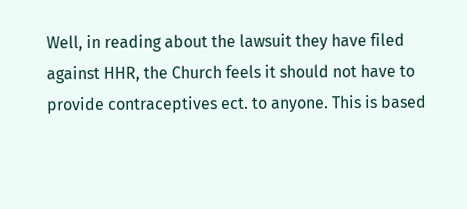Well, in reading about the lawsuit they have filed against HHR, the Church feels it should not have to provide contraceptives ect. to anyone. This is based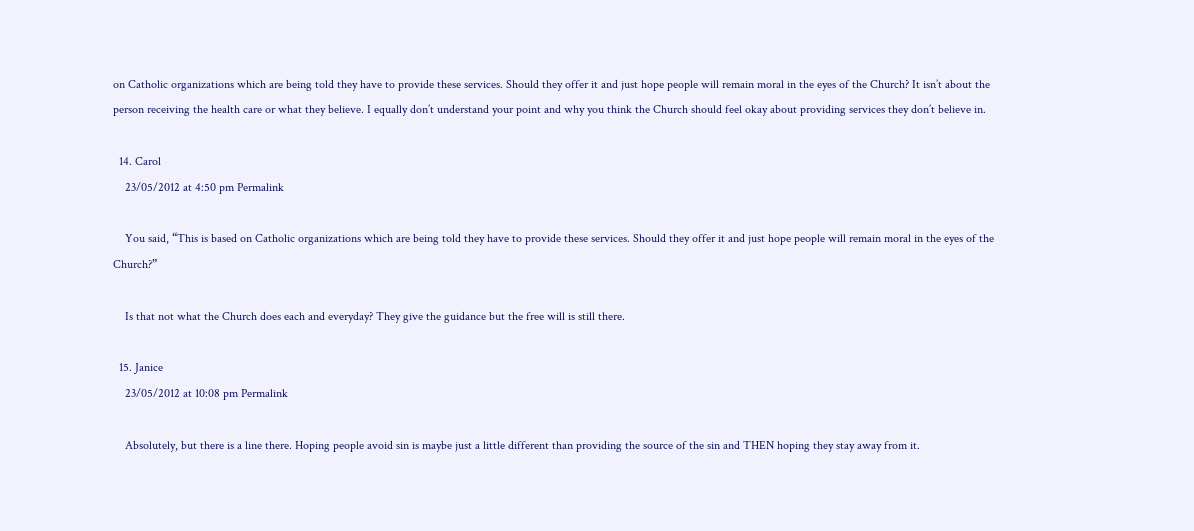on Catholic organizations which are being told they have to provide these services. Should they offer it and just hope people will remain moral in the eyes of the Church? It isn’t about the person receiving the health care or what they believe. I equally don’t understand your point and why you think the Church should feel okay about providing services they don’t believe in.

  14. Carol
    23/05/2012 at 4:50 pm Permalink

    You said, “This is based on Catholic organizations which are being told they have to provide these services. Should they offer it and just hope people will remain moral in the eyes of the Church?”

    Is that not what the Church does each and everyday? They give the guidance but the free will is still there.

  15. Janice
    23/05/2012 at 10:08 pm Permalink

    Absolutely, but there is a line there. Hoping people avoid sin is maybe just a little different than providing the source of the sin and THEN hoping they stay away from it.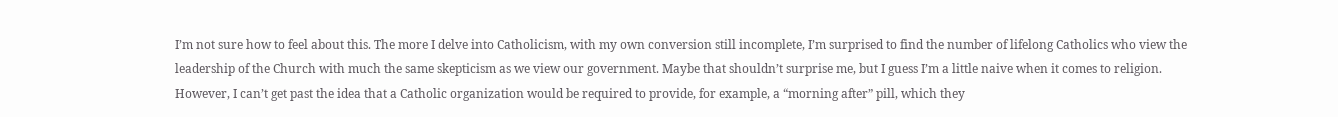I’m not sure how to feel about this. The more I delve into Catholicism, with my own conversion still incomplete, I’m surprised to find the number of lifelong Catholics who view the leadership of the Church with much the same skepticism as we view our government. Maybe that shouldn’t surprise me, but I guess I’m a little naive when it comes to religion. However, I can’t get past the idea that a Catholic organization would be required to provide, for example, a “morning after” pill, which they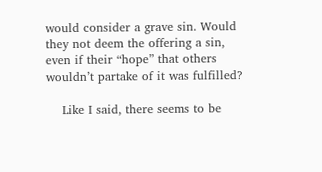would consider a grave sin. Would they not deem the offering a sin, even if their “hope” that others wouldn’t partake of it was fulfilled?

    Like I said, there seems to be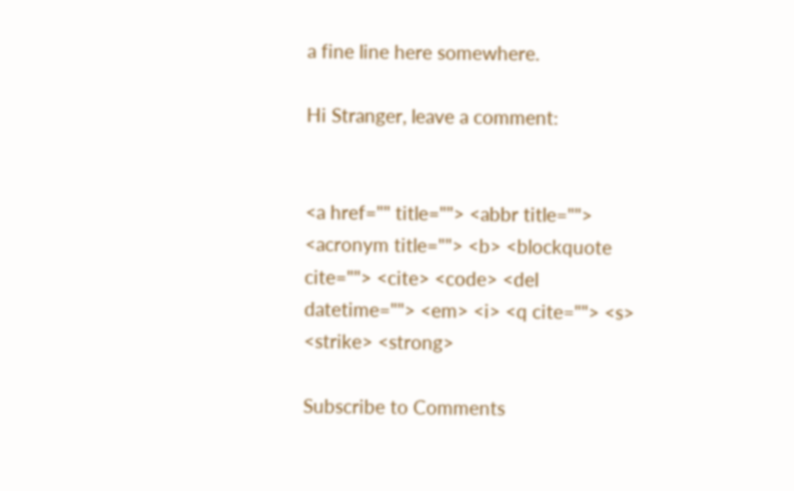a fine line here somewhere.

Hi Stranger, leave a comment:


<a href="" title=""> <abbr title=""> <acronym title=""> <b> <blockquote cite=""> <cite> <code> <del datetime=""> <em> <i> <q cite=""> <s> <strike> <strong>

Subscribe to Comments